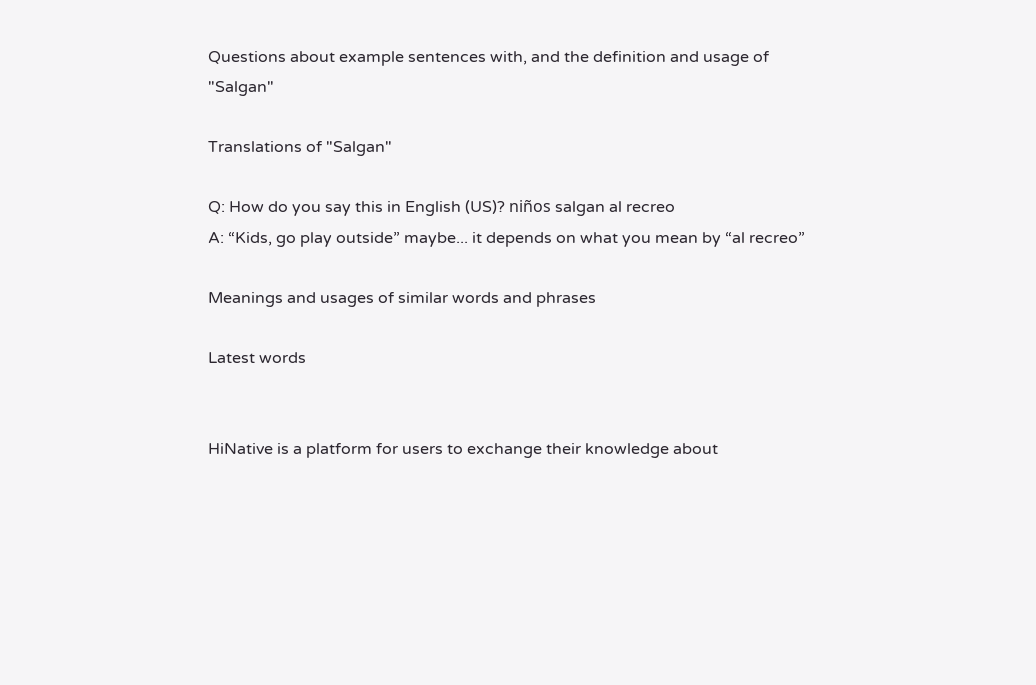Questions about example sentences with, and the definition and usage of "Salgan"

Translations of "Salgan"

Q: How do you say this in English (US)? niños salgan al recreo
A: “Kids, go play outside” maybe... it depends on what you mean by “al recreo”

Meanings and usages of similar words and phrases

Latest words


HiNative is a platform for users to exchange their knowledge about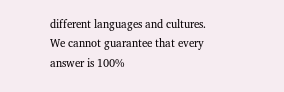different languages and cultures. We cannot guarantee that every answer is 100%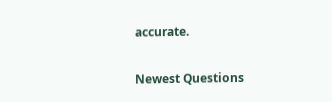accurate.

Newest Questions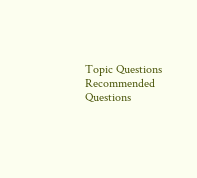Topic Questions
Recommended Questions